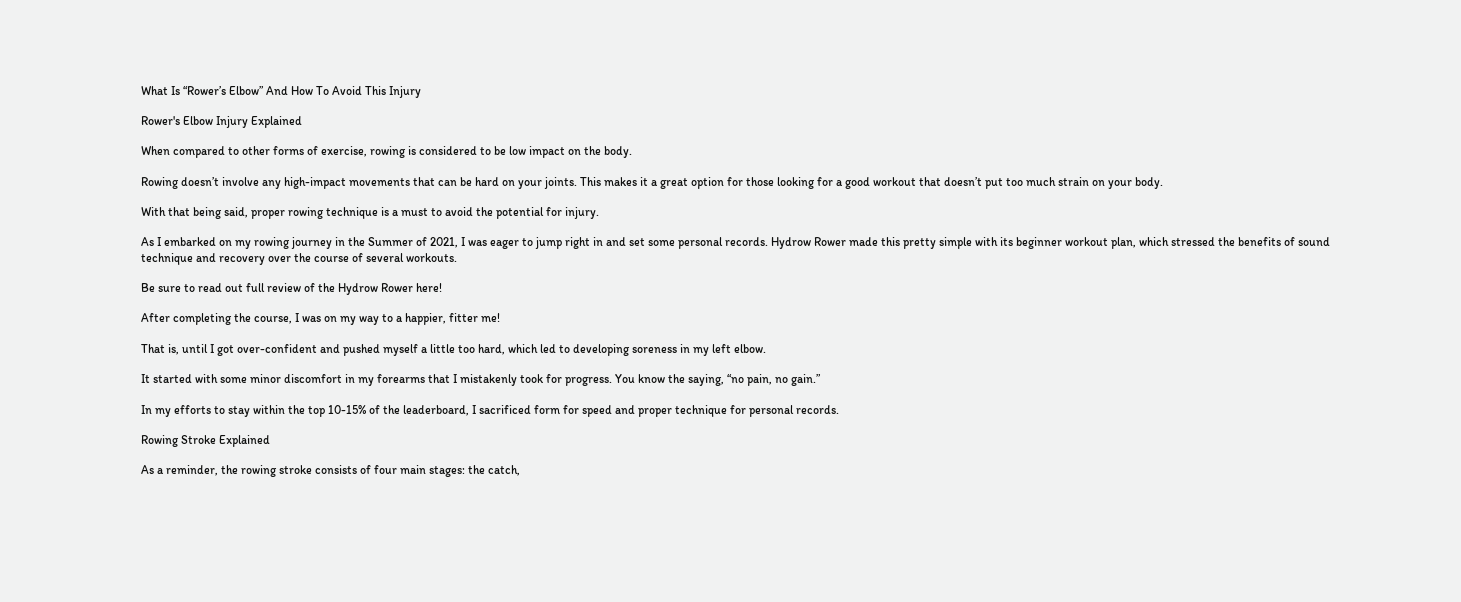What Is “Rower’s Elbow” And How To Avoid This Injury

Rower's Elbow Injury Explained

When compared to other forms of exercise, rowing is considered to be low impact on the body.

Rowing doesn’t involve any high-impact movements that can be hard on your joints. This makes it a great option for those looking for a good workout that doesn’t put too much strain on your body.

With that being said, proper rowing technique is a must to avoid the potential for injury.

As I embarked on my rowing journey in the Summer of 2021, I was eager to jump right in and set some personal records. Hydrow Rower made this pretty simple with its beginner workout plan, which stressed the benefits of sound technique and recovery over the course of several workouts.

Be sure to read out full review of the Hydrow Rower here!

After completing the course, I was on my way to a happier, fitter me!

That is, until I got over-confident and pushed myself a little too hard, which led to developing soreness in my left elbow.

It started with some minor discomfort in my forearms that I mistakenly took for progress. You know the saying, “no pain, no gain.”

In my efforts to stay within the top 10-15% of the leaderboard, I sacrificed form for speed and proper technique for personal records.

Rowing Stroke Explained

As a reminder, the rowing stroke consists of four main stages: the catch,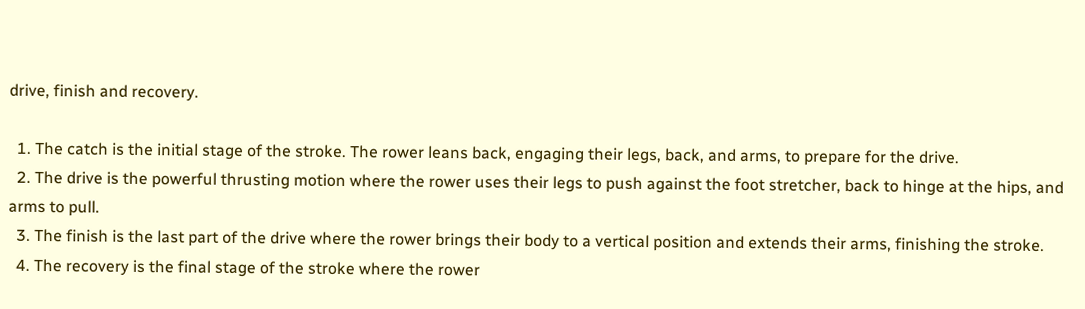drive, finish and recovery.

  1. The catch is the initial stage of the stroke. The rower leans back, engaging their legs, back, and arms, to prepare for the drive.
  2. The drive is the powerful thrusting motion where the rower uses their legs to push against the foot stretcher, back to hinge at the hips, and arms to pull.
  3. The finish is the last part of the drive where the rower brings their body to a vertical position and extends their arms, finishing the stroke.
  4. The recovery is the final stage of the stroke where the rower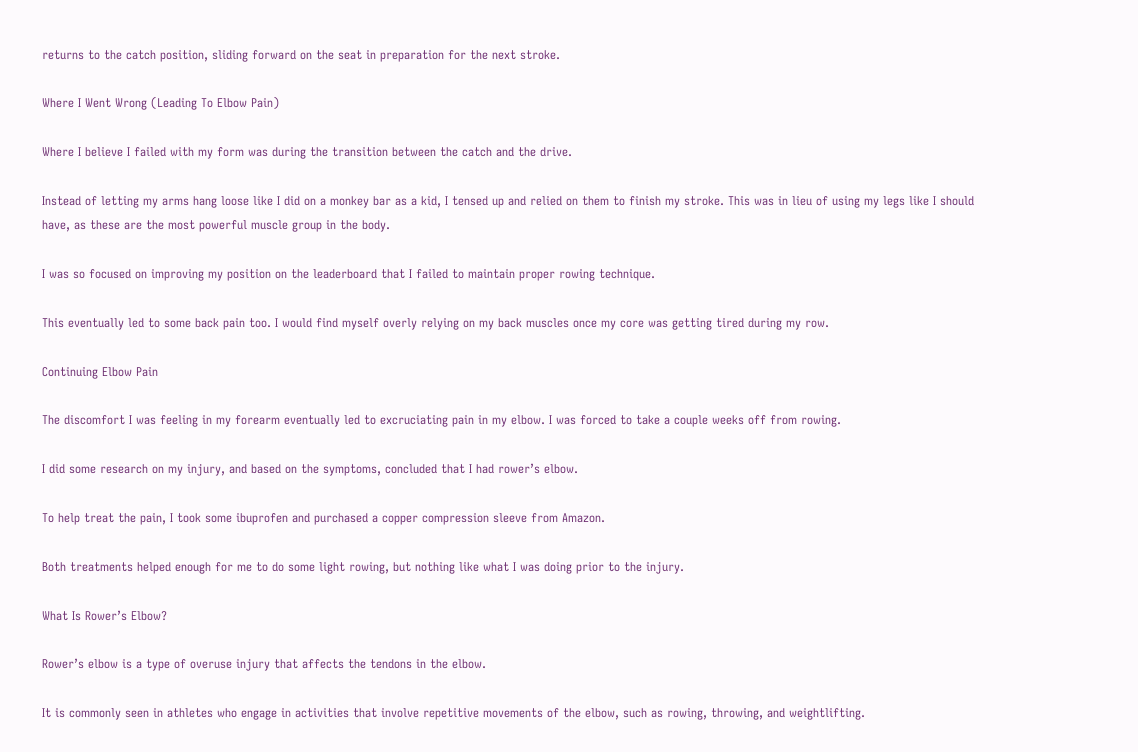returns to the catch position, sliding forward on the seat in preparation for the next stroke.

Where I Went Wrong (Leading To Elbow Pain)

Where I believe I failed with my form was during the transition between the catch and the drive.

Instead of letting my arms hang loose like I did on a monkey bar as a kid, I tensed up and relied on them to finish my stroke. This was in lieu of using my legs like I should have, as these are the most powerful muscle group in the body.

I was so focused on improving my position on the leaderboard that I failed to maintain proper rowing technique.

This eventually led to some back pain too. I would find myself overly relying on my back muscles once my core was getting tired during my row.

Continuing Elbow Pain

The discomfort I was feeling in my forearm eventually led to excruciating pain in my elbow. I was forced to take a couple weeks off from rowing.

I did some research on my injury, and based on the symptoms, concluded that I had rower’s elbow.

To help treat the pain, I took some ibuprofen and purchased a copper compression sleeve from Amazon.

Both treatments helped enough for me to do some light rowing, but nothing like what I was doing prior to the injury.

What Is Rower’s Elbow?

Rower’s elbow is a type of overuse injury that affects the tendons in the elbow.

It is commonly seen in athletes who engage in activities that involve repetitive movements of the elbow, such as rowing, throwing, and weightlifting.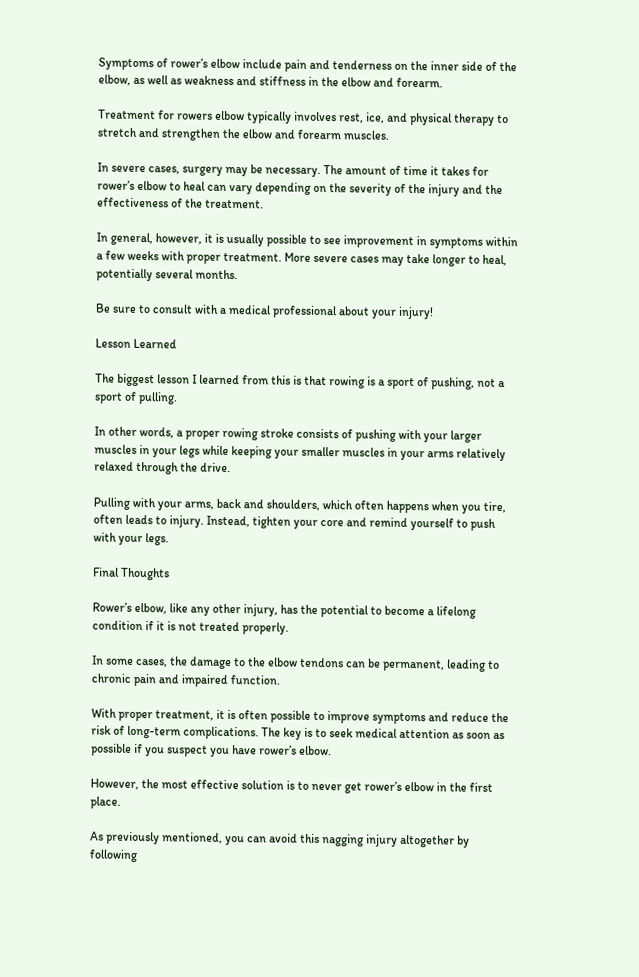Symptoms of rower’s elbow include pain and tenderness on the inner side of the elbow, as well as weakness and stiffness in the elbow and forearm.

Treatment for rowers elbow typically involves rest, ice, and physical therapy to stretch and strengthen the elbow and forearm muscles.

In severe cases, surgery may be necessary. The amount of time it takes for rower’s elbow to heal can vary depending on the severity of the injury and the effectiveness of the treatment.

In general, however, it is usually possible to see improvement in symptoms within a few weeks with proper treatment. More severe cases may take longer to heal, potentially several months.

Be sure to consult with a medical professional about your injury!

Lesson Learned

The biggest lesson I learned from this is that rowing is a sport of pushing, not a sport of pulling.

In other words, a proper rowing stroke consists of pushing with your larger muscles in your legs while keeping your smaller muscles in your arms relatively relaxed through the drive.

Pulling with your arms, back and shoulders, which often happens when you tire, often leads to injury. Instead, tighten your core and remind yourself to push with your legs.

Final Thoughts

Rower’s elbow, like any other injury, has the potential to become a lifelong condition if it is not treated properly.

In some cases, the damage to the elbow tendons can be permanent, leading to chronic pain and impaired function.

With proper treatment, it is often possible to improve symptoms and reduce the risk of long-term complications. The key is to seek medical attention as soon as possible if you suspect you have rower’s elbow.

However, the most effective solution is to never get rower’s elbow in the first place.

As previously mentioned, you can avoid this nagging injury altogether by following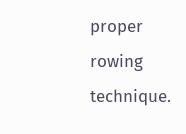proper rowing technique.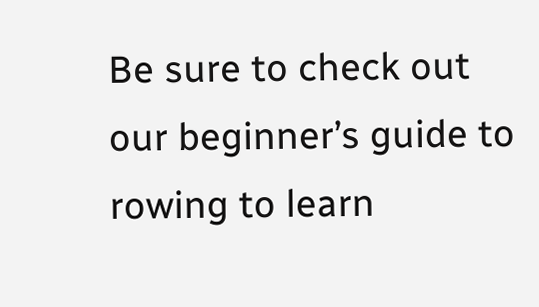Be sure to check out our beginner’s guide to rowing to learn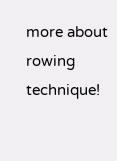more about rowing technique!